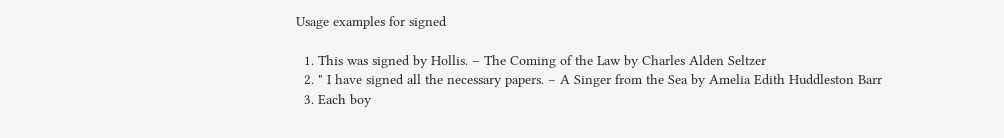Usage examples for signed

  1. This was signed by Hollis. – The Coming of the Law by Charles Alden Seltzer
  2. " I have signed all the necessary papers. – A Singer from the Sea by Amelia Edith Huddleston Barr
  3. Each boy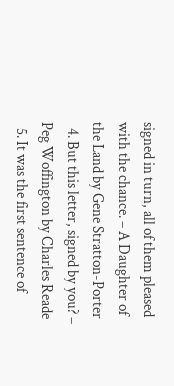signed in turn, all of them pleased with the chance. – A Daughter of the Land by Gene Stratton-Porter
  4. But this letter, signed by you? – Peg Woffington by Charles Reade
  5. It was the first sentence of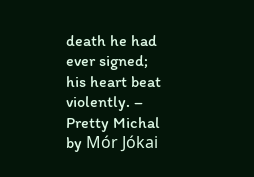death he had ever signed; his heart beat violently. – Pretty Michal by Mór Jókai